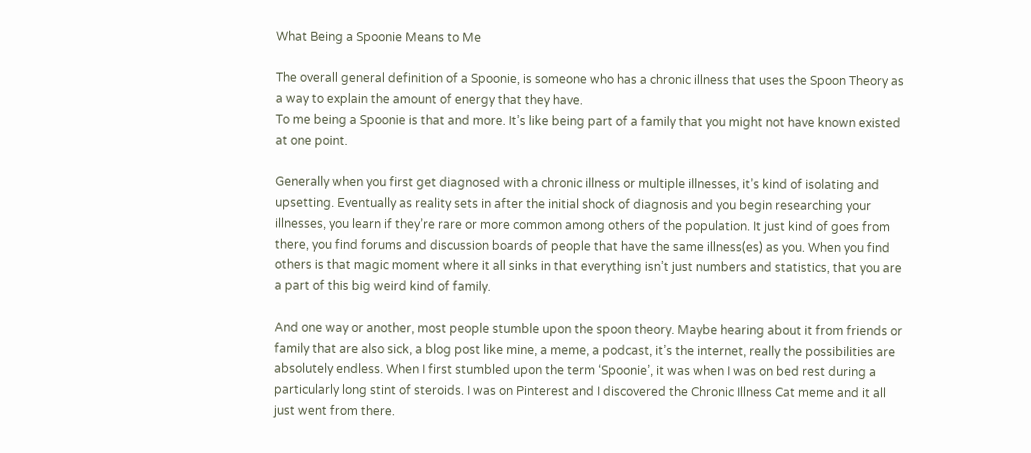What Being a Spoonie Means to Me

The overall general definition of a Spoonie, is someone who has a chronic illness that uses the Spoon Theory as a way to explain the amount of energy that they have.
To me being a Spoonie is that and more. It’s like being part of a family that you might not have known existed at one point.

Generally when you first get diagnosed with a chronic illness or multiple illnesses, it’s kind of isolating and upsetting. Eventually as reality sets in after the initial shock of diagnosis and you begin researching your illnesses, you learn if they’re rare or more common among others of the population. It just kind of goes from there, you find forums and discussion boards of people that have the same illness(es) as you. When you find others is that magic moment where it all sinks in that everything isn’t just numbers and statistics, that you are a part of this big weird kind of family.

And one way or another, most people stumble upon the spoon theory. Maybe hearing about it from friends or family that are also sick, a blog post like mine, a meme, a podcast, it’s the internet, really the possibilities are absolutely endless. When I first stumbled upon the term ‘Spoonie’, it was when I was on bed rest during a particularly long stint of steroids. I was on Pinterest and I discovered the Chronic Illness Cat meme and it all just went from there.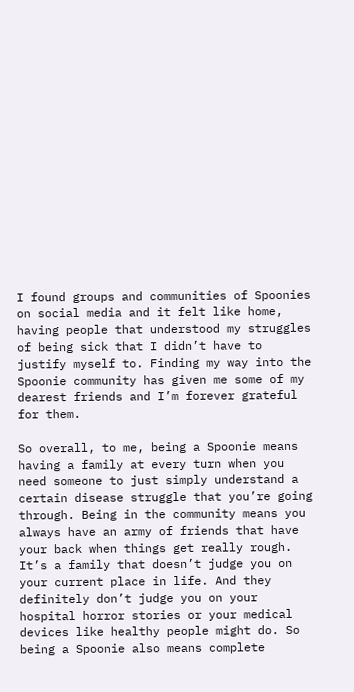I found groups and communities of Spoonies on social media and it felt like home, having people that understood my struggles of being sick that I didn’t have to justify myself to. Finding my way into the Spoonie community has given me some of my dearest friends and I’m forever grateful for them.

So overall, to me, being a Spoonie means having a family at every turn when you need someone to just simply understand a certain disease struggle that you’re going through. Being in the community means you always have an army of friends that have your back when things get really rough. It’s a family that doesn’t judge you on your current place in life. And they definitely don’t judge you on your hospital horror stories or your medical devices like healthy people might do. So being a Spoonie also means complete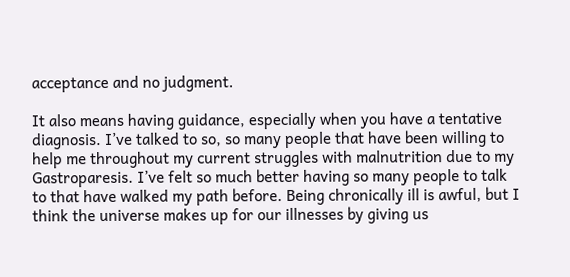acceptance and no judgment.

It also means having guidance, especially when you have a tentative diagnosis. I’ve talked to so, so many people that have been willing to help me throughout my current struggles with malnutrition due to my Gastroparesis. I’ve felt so much better having so many people to talk to that have walked my path before. Being chronically ill is awful, but I think the universe makes up for our illnesses by giving us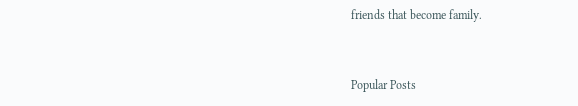friends that become family.


Popular Posts